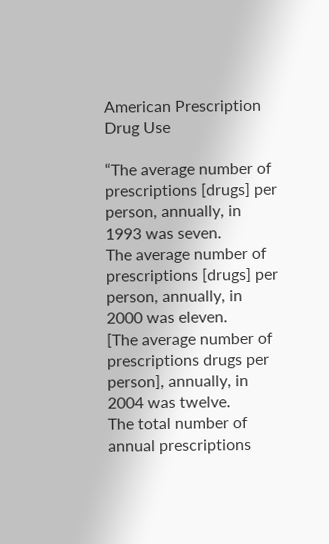American Prescription Drug Use

“The average number of prescriptions [drugs] per
person, annually, in 1993 was seven.
The average number of prescriptions [drugs] per
person, annually, in 2000 was eleven.
[The average number of prescriptions drugs per
person], annually, in 2004 was twelve.
The total number of annual prescriptions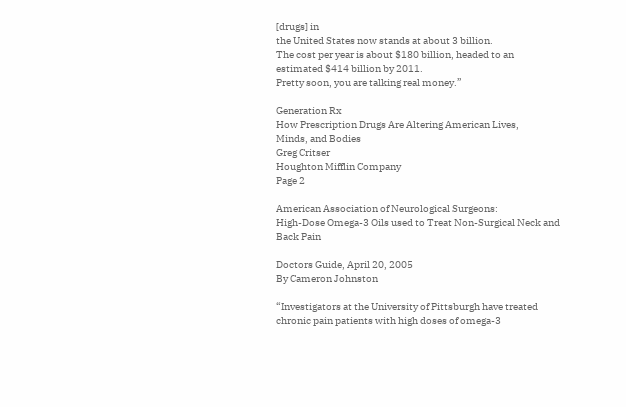[drugs] in
the United States now stands at about 3 billion.
The cost per year is about $180 billion, headed to an
estimated $414 billion by 2011.
Pretty soon, you are talking real money.”

Generation Rx
How Prescription Drugs Are Altering American Lives,
Minds, and Bodies
Greg Critser
Houghton Mifflin Company
Page 2

American Association of Neurological Surgeons:
High-Dose Omega-3 Oils used to Treat Non-Surgical Neck and
Back Pain

Doctors Guide, April 20, 2005
By Cameron Johnston

“Investigators at the University of Pittsburgh have treated
chronic pain patients with high doses of omega-3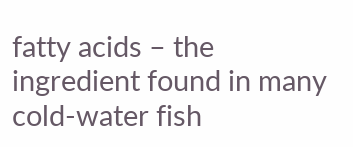fatty acids – the
ingredient found in many cold-water fish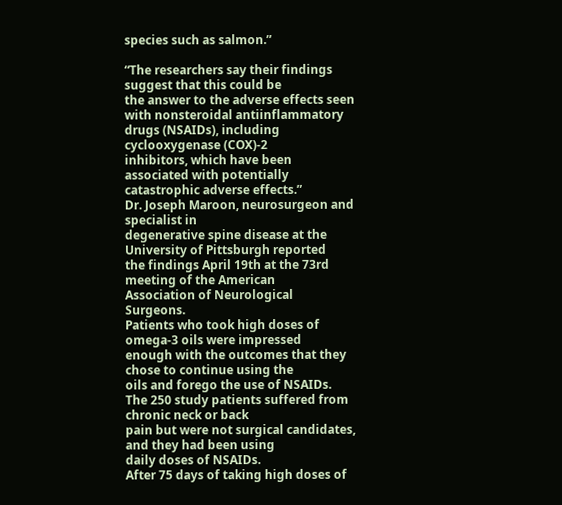species such as salmon.”

“The researchers say their findings suggest that this could be
the answer to the adverse effects seen with nonsteroidal antiinflammatory
drugs (NSAIDs), including cyclooxygenase (COX)-2
inhibitors, which have been associated with potentially catastrophic adverse effects.”
Dr. Joseph Maroon, neurosurgeon and specialist in
degenerative spine disease at the University of Pittsburgh reported
the findings April 19th at the 73rd meeting of the American
Association of Neurological Surgeons.
Patients who took high doses of omega-3 oils were impressed
enough with the outcomes that they chose to continue using the
oils and forego the use of NSAIDs.
The 250 study patients suffered from chronic neck or back
pain but were not surgical candidates, and they had been using
daily doses of NSAIDs.
After 75 days of taking high doses of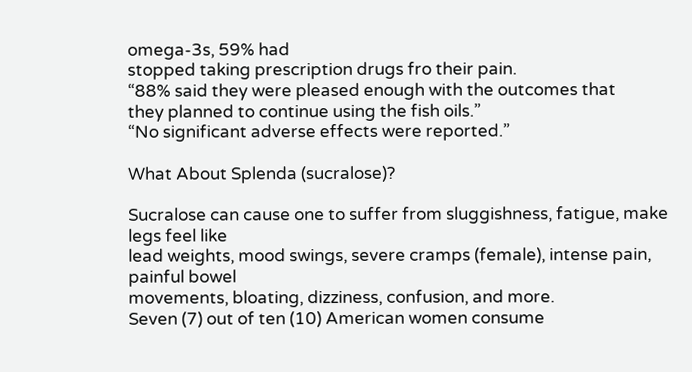omega-3s, 59% had
stopped taking prescription drugs fro their pain.
“88% said they were pleased enough with the outcomes that
they planned to continue using the fish oils.”
“No significant adverse effects were reported.”

What About Splenda (sucralose)?

Sucralose can cause one to suffer from sluggishness, fatigue, make legs feel like
lead weights, mood swings, severe cramps (female), intense pain, painful bowel
movements, bloating, dizziness, confusion, and more.
Seven (7) out of ten (10) American women consume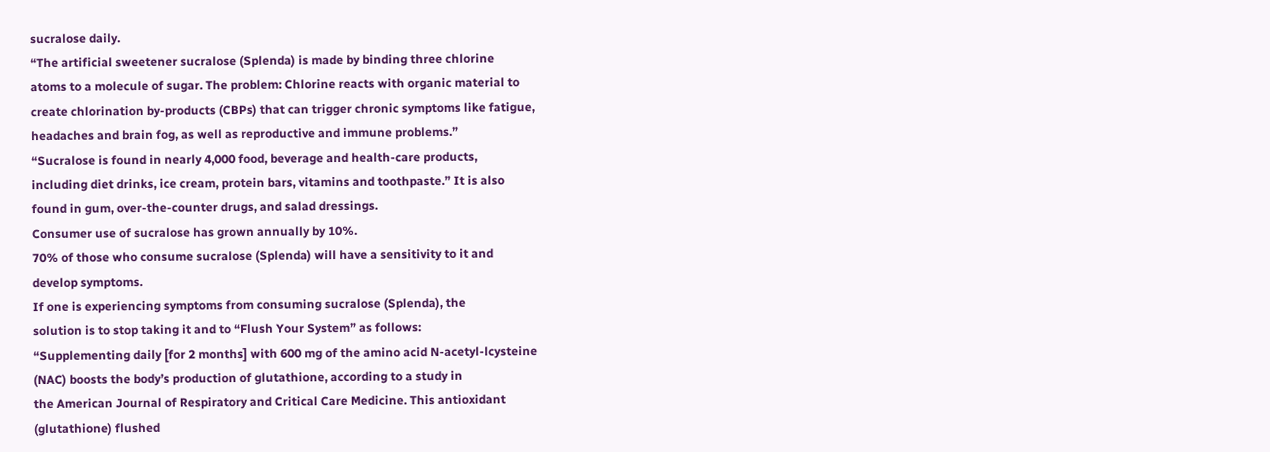sucralose daily.
“The artificial sweetener sucralose (Splenda) is made by binding three chlorine
atoms to a molecule of sugar. The problem: Chlorine reacts with organic material to
create chlorination by-products (CBPs) that can trigger chronic symptoms like fatigue,
headaches and brain fog, as well as reproductive and immune problems.”
“Sucralose is found in nearly 4,000 food, beverage and health-care products,
including diet drinks, ice cream, protein bars, vitamins and toothpaste.” It is also
found in gum, over-the-counter drugs, and salad dressings.
Consumer use of sucralose has grown annually by 10%.
70% of those who consume sucralose (Splenda) will have a sensitivity to it and
develop symptoms.
If one is experiencing symptoms from consuming sucralose (Splenda), the
solution is to stop taking it and to “Flush Your System” as follows:
“Supplementing daily [for 2 months] with 600 mg of the amino acid N-acetyl-lcysteine
(NAC) boosts the body’s production of glutathione, according to a study in
the American Journal of Respiratory and Critical Care Medicine. This antioxidant
(glutathione) flushed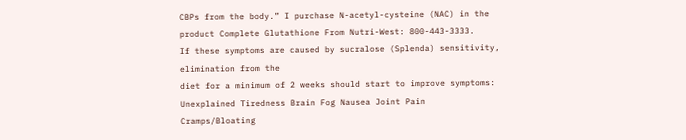CBPs from the body.” I purchase N-acetyl-cysteine (NAC) in the
product Complete Glutathione From Nutri-West: 800-443-3333.
If these symptoms are caused by sucralose (Splenda) sensitivity, elimination from the
diet for a minimum of 2 weeks should start to improve symptoms:
Unexplained Tiredness Brain Fog Nausea Joint Pain
Cramps/Bloating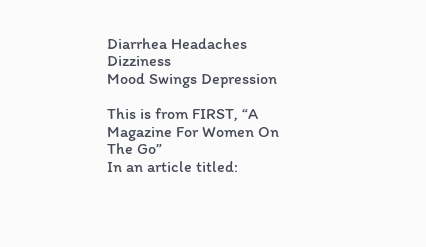Diarrhea Headaches Dizziness
Mood Swings Depression

This is from FIRST, “A Magazine For Women On The Go”
In an article titled: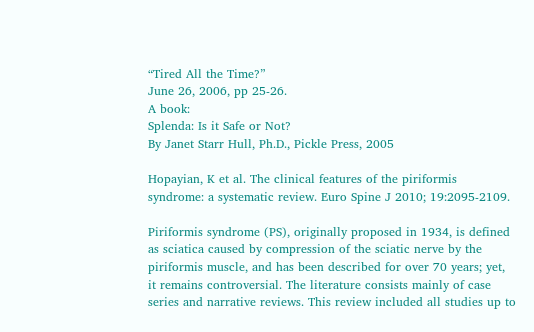“Tired All the Time?”
June 26, 2006, pp 25-26.
A book:
Splenda: Is it Safe or Not?
By Janet Starr Hull, Ph.D., Pickle Press, 2005

Hopayian, K et al. The clinical features of the piriformis syndrome: a systematic review. Euro Spine J 2010; 19:2095-2109.

Piriformis syndrome (PS), originally proposed in 1934, is defined as sciatica caused by compression of the sciatic nerve by the piriformis muscle, and has been described for over 70 years; yet, it remains controversial. The literature consists mainly of case series and narrative reviews. This review included all studies up to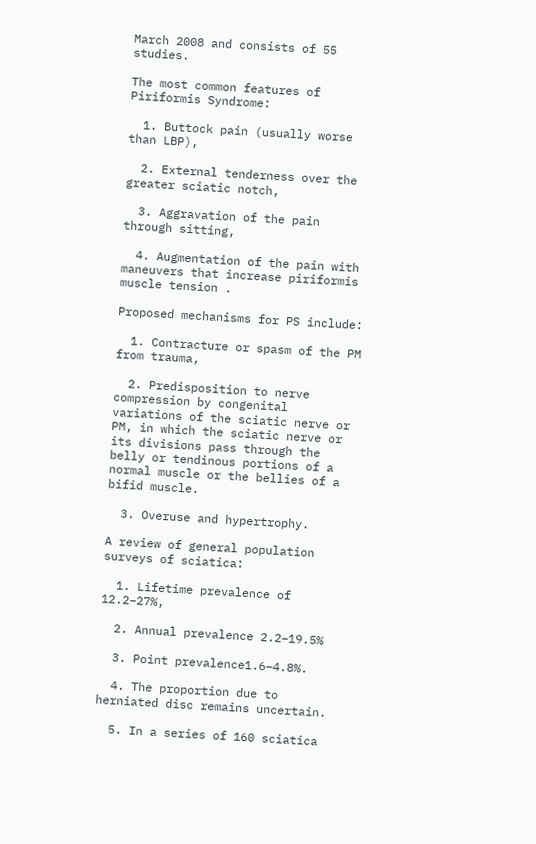March 2008 and consists of 55 studies.

The most common features of Piriformis Syndrome:

  1. Buttock pain (usually worse than LBP),

  2. External tenderness over the greater sciatic notch,

  3. Aggravation of the pain through sitting,

  4. Augmentation of the pain with maneuvers that increase piriformis muscle tension .

Proposed mechanisms for PS include:

  1. Contracture or spasm of the PM from trauma,

  2. Predisposition to nerve compression by congenital variations of the sciatic nerve or PM, in which the sciatic nerve or its divisions pass through the belly or tendinous portions of a normal muscle or the bellies of a bifid muscle.

  3. Overuse and hypertrophy.

A review of general population surveys of sciatica:

  1. Lifetime prevalence of 12.2–27%,

  2. Annual prevalence 2.2–19.5%

  3. Point prevalence1.6–4.8%.

  4. The proportion due to herniated disc remains uncertain.

  5. In a series of 160 sciatica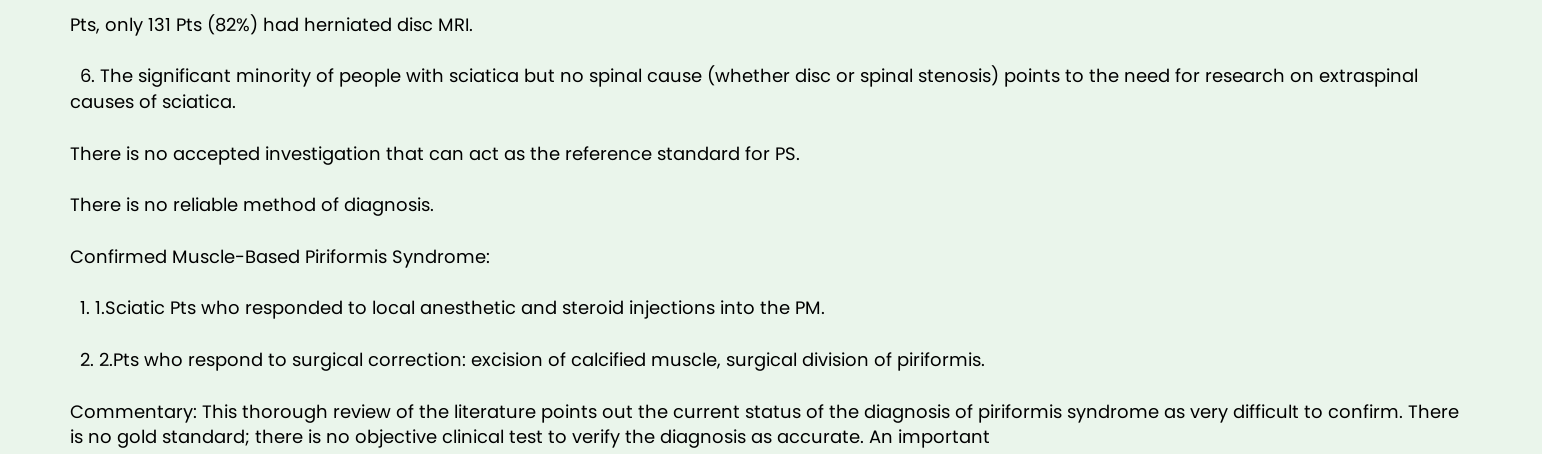Pts, only 131 Pts (82%) had herniated disc MRI.

  6. The significant minority of people with sciatica but no spinal cause (whether disc or spinal stenosis) points to the need for research on extraspinal causes of sciatica.

There is no accepted investigation that can act as the reference standard for PS.

There is no reliable method of diagnosis.

Confirmed Muscle-Based Piriformis Syndrome:

  1. 1.Sciatic Pts who responded to local anesthetic and steroid injections into the PM.

  2. 2.Pts who respond to surgical correction: excision of calcified muscle, surgical division of piriformis.

Commentary: This thorough review of the literature points out the current status of the diagnosis of piriformis syndrome as very difficult to confirm. There is no gold standard; there is no objective clinical test to verify the diagnosis as accurate. An important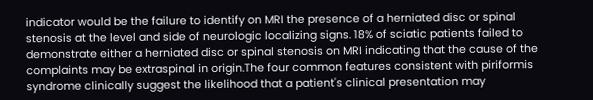indicator would be the failure to identify on MRI the presence of a herniated disc or spinal stenosis at the level and side of neurologic localizing signs. 18% of sciatic patients failed to demonstrate either a herniated disc or spinal stenosis on MRI indicating that the cause of the complaints may be extraspinal in origin.The four common features consistent with piriformis syndrome clinically suggest the likelihood that a patient's clinical presentation may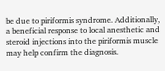be due to piriformis syndrome. Additionally, a beneficial response to local anesthetic and steroid injections into the piriformis muscle may help confirm the diagnosis.